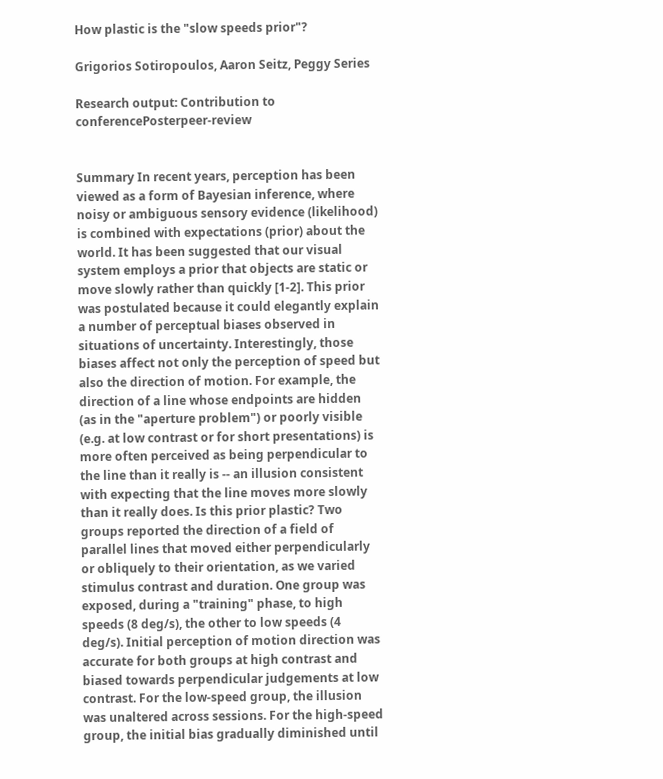How plastic is the "slow speeds prior"?

Grigorios Sotiropoulos, Aaron Seitz, Peggy Series

Research output: Contribution to conferencePosterpeer-review


Summary In recent years, perception has been viewed as a form of Bayesian inference, where noisy or ambiguous sensory evidence (likelihood) is combined with expectations (prior) about the world. It has been suggested that our visual system employs a prior that objects are static or move slowly rather than quickly [1-2]. This prior was postulated because it could elegantly explain a number of perceptual biases observed in situations of uncertainty. Interestingly, those biases affect not only the perception of speed but also the direction of motion. For example, the direction of a line whose endpoints are hidden (as in the "aperture problem") or poorly visible (e.g. at low contrast or for short presentations) is more often perceived as being perpendicular to the line than it really is -- an illusion consistent with expecting that the line moves more slowly than it really does. Is this prior plastic? Two groups reported the direction of a field of parallel lines that moved either perpendicularly or obliquely to their orientation, as we varied stimulus contrast and duration. One group was exposed, during a "training" phase, to high speeds (8 deg/s), the other to low speeds (4 deg/s). Initial perception of motion direction was accurate for both groups at high contrast and biased towards perpendicular judgements at low contrast. For the low-speed group, the illusion was unaltered across sessions. For the high-speed group, the initial bias gradually diminished until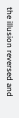the illusion reversed and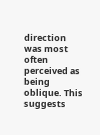direction was most often perceived as being oblique. This suggests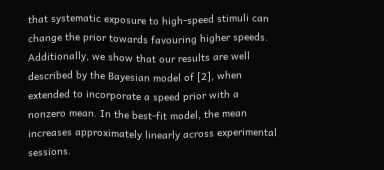that systematic exposure to high-speed stimuli can change the prior towards favouring higher speeds. Additionally, we show that our results are well described by the Bayesian model of [2], when extended to incorporate a speed prior with a nonzero mean. In the best-fit model, the mean increases approximately linearly across experimental sessions.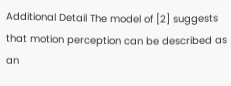Additional Detail The model of [2] suggests that motion perception can be described as an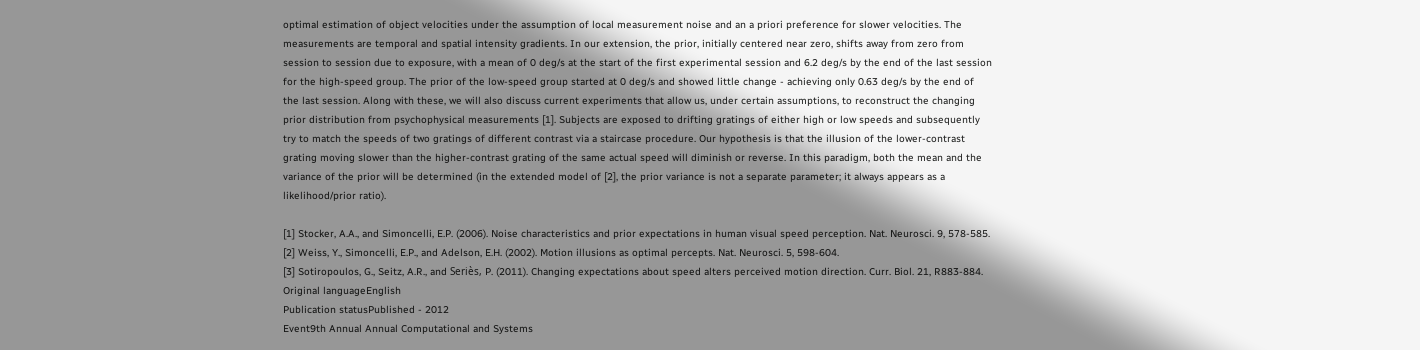optimal estimation of object velocities under the assumption of local measurement noise and an a priori preference for slower velocities. The measurements are temporal and spatial intensity gradients. In our extension, the prior, initially centered near zero, shifts away from zero from session to session due to exposure, with a mean of 0 deg/s at the start of the first experimental session and 6.2 deg/s by the end of the last session for the high-speed group. The prior of the low-speed group started at 0 deg/s and showed little change - achieving only 0.63 deg/s by the end of the last session. Along with these, we will also discuss current experiments that allow us, under certain assumptions, to reconstruct the changing prior distribution from psychophysical measurements [1]. Subjects are exposed to drifting gratings of either high or low speeds and subsequently try to match the speeds of two gratings of different contrast via a staircase procedure. Our hypothesis is that the illusion of the lower-contrast grating moving slower than the higher-contrast grating of the same actual speed will diminish or reverse. In this paradigm, both the mean and the variance of the prior will be determined (in the extended model of [2], the prior variance is not a separate parameter; it always appears as a likelihood/prior ratio).

[1] Stocker, A.A., and Simoncelli, E.P. (2006). Noise characteristics and prior expectations in human visual speed perception. Nat. Neurosci. 9, 578-585.
[2] Weiss, Y., Simoncelli, E.P., and Adelson, E.H. (2002). Motion illusions as optimal percepts. Nat. Neurosci. 5, 598-604.
[3] Sotiropoulos, G., Seitz, A.R., and Seriès, P. (2011). Changing expectations about speed alters perceived motion direction. Curr. Biol. 21, R883-884.
Original languageEnglish
Publication statusPublished - 2012
Event9th Annual Annual Computational and Systems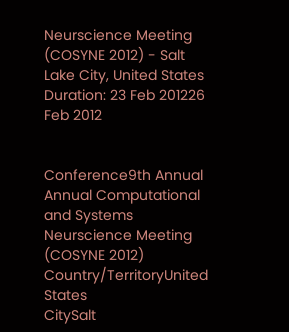Neurscience Meeting (COSYNE 2012) - Salt Lake City, United States
Duration: 23 Feb 201226 Feb 2012


Conference9th Annual Annual Computational and Systems Neurscience Meeting (COSYNE 2012)
Country/TerritoryUnited States
CitySalt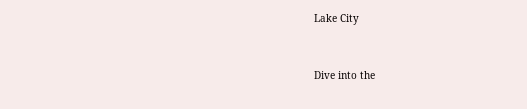Lake City


Dive into the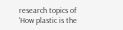research topics of 'How plastic is the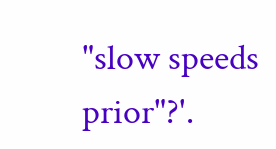"slow speeds prior"?'.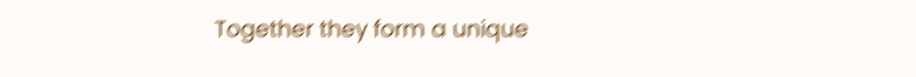Together they form a unique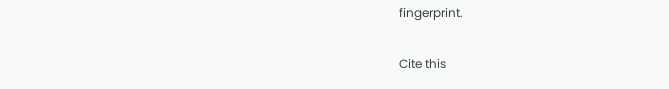fingerprint.

Cite this